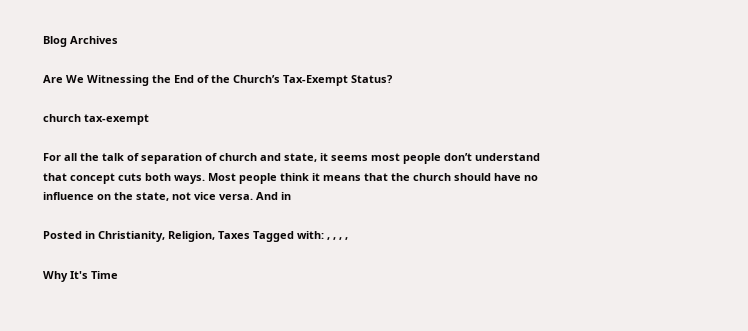Blog Archives

Are We Witnessing the End of the Church’s Tax-Exempt Status?

church tax-exempt

For all the talk of separation of church and state, it seems most people don’t understand that concept cuts both ways. Most people think it means that the church should have no influence on the state, not vice versa. And in

Posted in Christianity, Religion, Taxes Tagged with: , , , ,

Why It's Time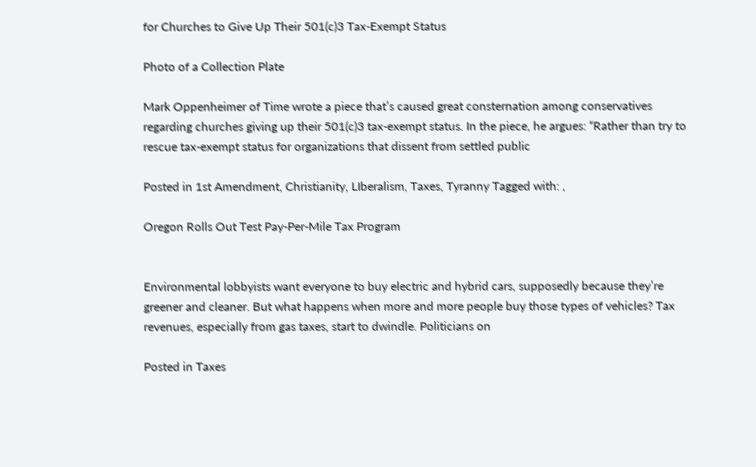for Churches to Give Up Their 501(c)3 Tax-Exempt Status

Photo of a Collection Plate

Mark Oppenheimer of Time wrote a piece that’s caused great consternation among conservatives regarding churches giving up their 501(c)3 tax-exempt status. In the piece, he argues: “Rather than try to rescue tax-exempt status for organizations that dissent from settled public

Posted in 1st Amendment, Christianity, LIberalism, Taxes, Tyranny Tagged with: ,

Oregon Rolls Out Test Pay-Per-Mile Tax Program


Environmental lobbyists want everyone to buy electric and hybrid cars, supposedly because they’re greener and cleaner. But what happens when more and more people buy those types of vehicles? Tax revenues, especially from gas taxes, start to dwindle. Politicians on

Posted in Taxes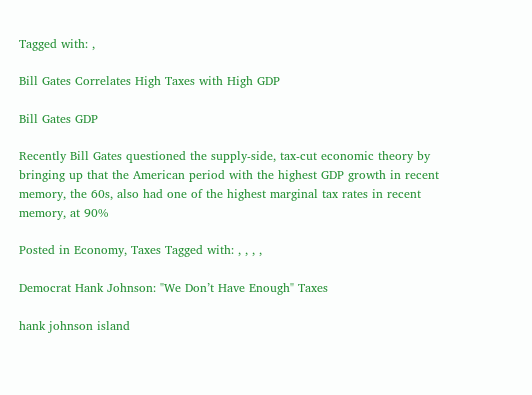Tagged with: ,

Bill Gates Correlates High Taxes with High GDP

Bill Gates GDP

Recently Bill Gates questioned the supply-side, tax-cut economic theory by bringing up that the American period with the highest GDP growth in recent memory, the 60s, also had one of the highest marginal tax rates in recent memory, at 90%

Posted in Economy, Taxes Tagged with: , , , ,

Democrat Hank Johnson: "We Don’t Have Enough" Taxes

hank johnson island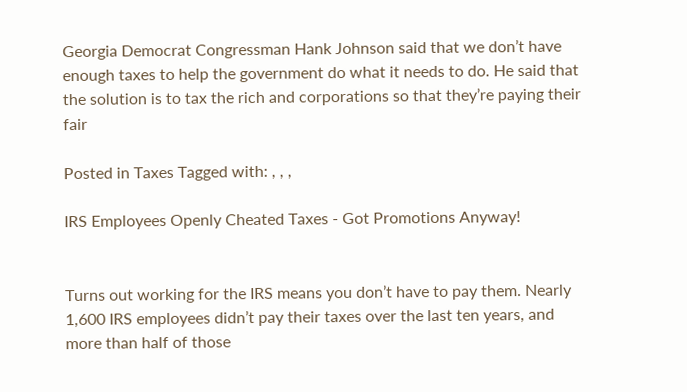Georgia Democrat Congressman Hank Johnson said that we don’t have enough taxes to help the government do what it needs to do. He said that the solution is to tax the rich and corporations so that they’re paying their fair

Posted in Taxes Tagged with: , , ,

IRS Employees Openly Cheated Taxes - Got Promotions Anyway!


Turns out working for the IRS means you don’t have to pay them. Nearly 1,600 IRS employees didn’t pay their taxes over the last ten years, and more than half of those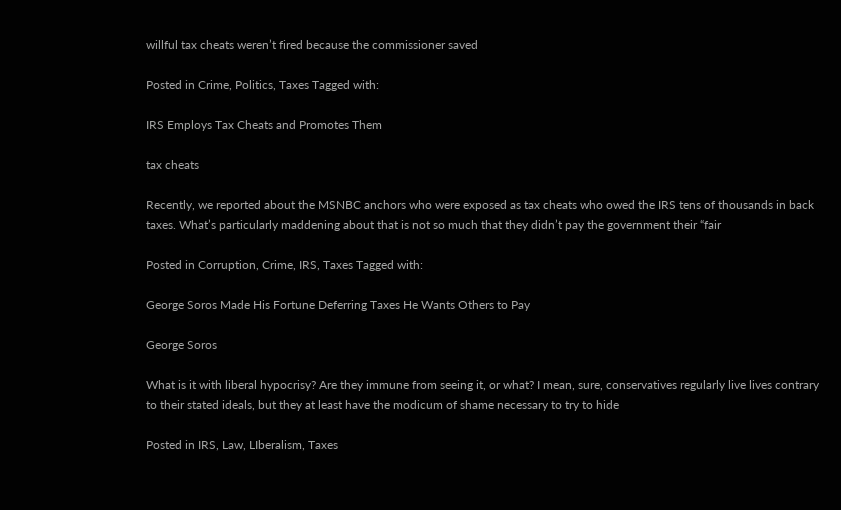willful tax cheats weren’t fired because the commissioner saved

Posted in Crime, Politics, Taxes Tagged with:

IRS Employs Tax Cheats and Promotes Them

tax cheats

Recently, we reported about the MSNBC anchors who were exposed as tax cheats who owed the IRS tens of thousands in back taxes. What’s particularly maddening about that is not so much that they didn’t pay the government their “fair

Posted in Corruption, Crime, IRS, Taxes Tagged with:

George Soros Made His Fortune Deferring Taxes He Wants Others to Pay

George Soros

What is it with liberal hypocrisy? Are they immune from seeing it, or what? I mean, sure, conservatives regularly live lives contrary to their stated ideals, but they at least have the modicum of shame necessary to try to hide

Posted in IRS, Law, LIberalism, Taxes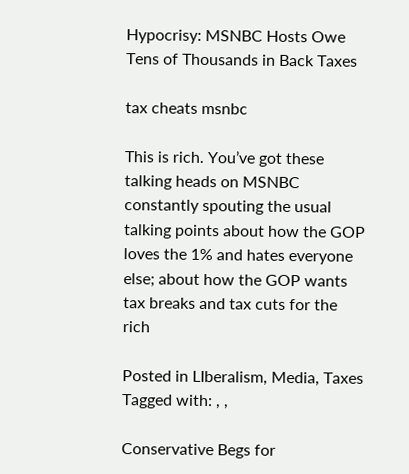Hypocrisy: MSNBC Hosts Owe Tens of Thousands in Back Taxes

tax cheats msnbc

This is rich. You’ve got these talking heads on MSNBC constantly spouting the usual talking points about how the GOP loves the 1% and hates everyone else; about how the GOP wants tax breaks and tax cuts for the rich

Posted in LIberalism, Media, Taxes Tagged with: , ,

Conservative Begs for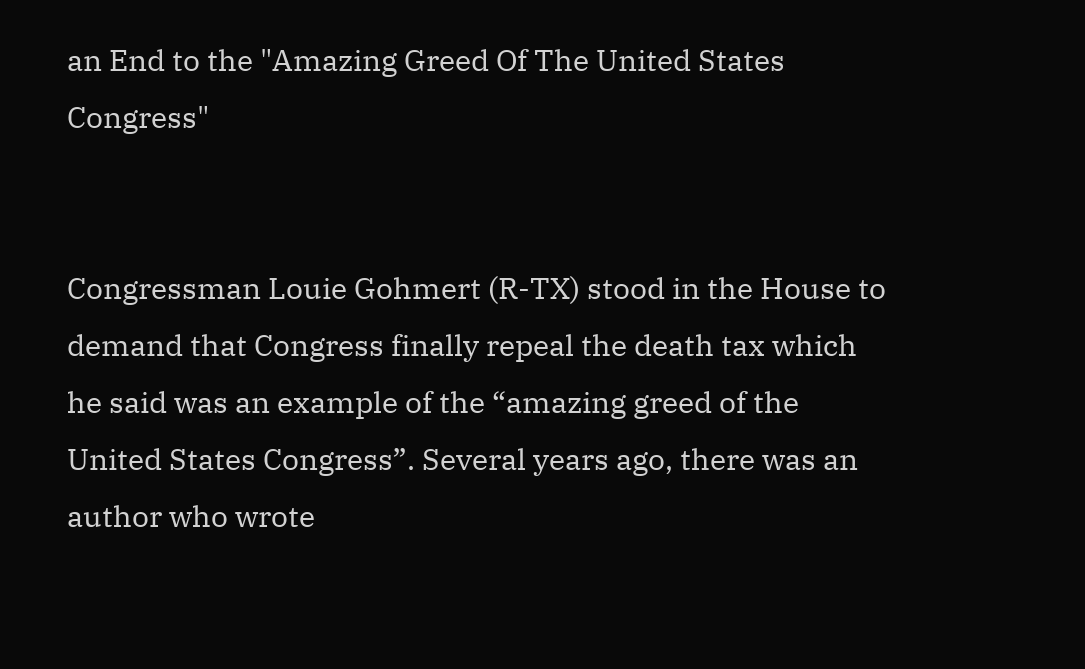an End to the "Amazing Greed Of The United States Congress"


Congressman Louie Gohmert (R-TX) stood in the House to demand that Congress finally repeal the death tax which he said was an example of the “amazing greed of the United States Congress”. Several years ago, there was an author who wrote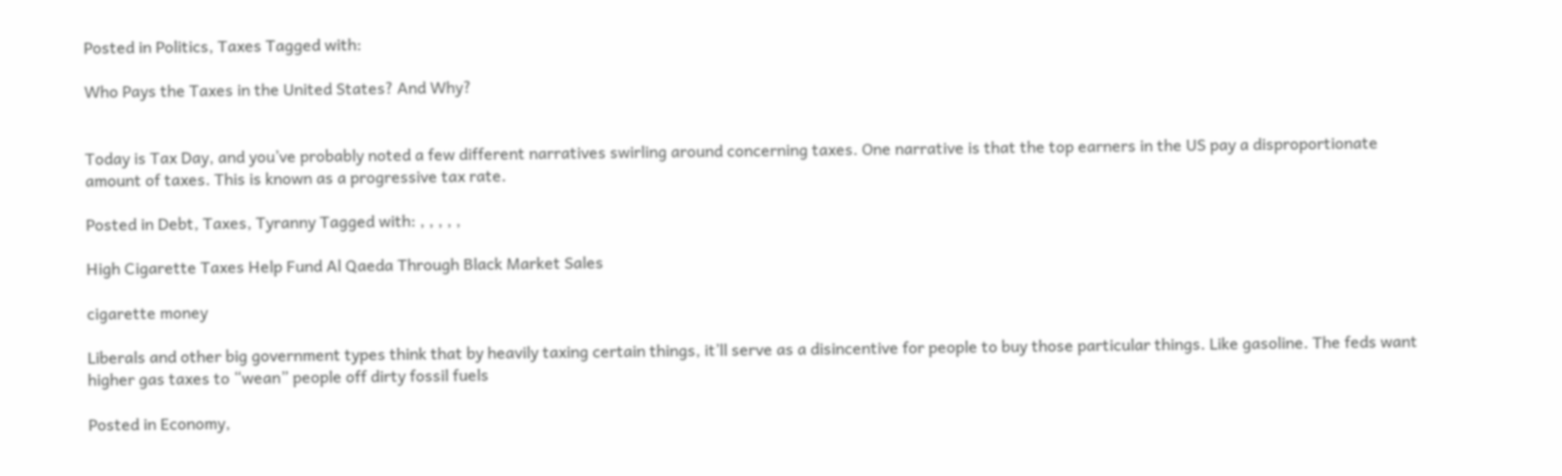Posted in Politics, Taxes Tagged with:

Who Pays the Taxes in the United States? And Why?


Today is Tax Day, and you’ve probably noted a few different narratives swirling around concerning taxes. One narrative is that the top earners in the US pay a disproportionate amount of taxes. This is known as a progressive tax rate.

Posted in Debt, Taxes, Tyranny Tagged with: , , , , ,

High Cigarette Taxes Help Fund Al Qaeda Through Black Market Sales

cigarette money

Liberals and other big government types think that by heavily taxing certain things, it’ll serve as a disincentive for people to buy those particular things. Like gasoline. The feds want higher gas taxes to “wean” people off dirty fossil fuels

Posted in Economy,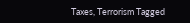Taxes, Terrorism Tagged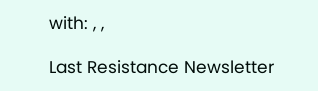with: , ,

Last Resistance Newsletter